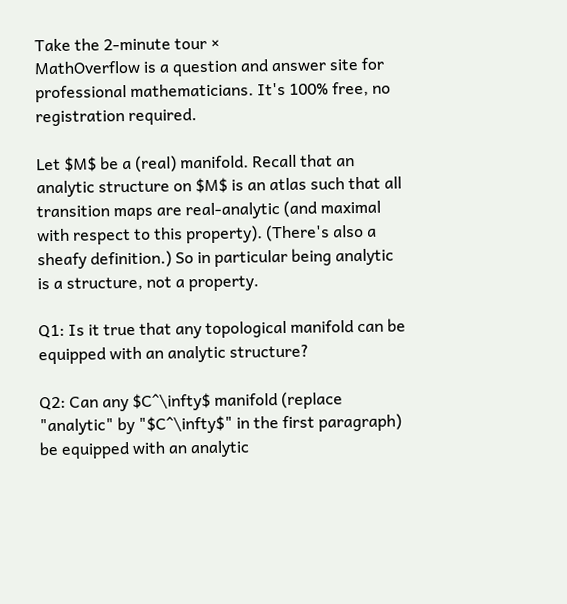Take the 2-minute tour ×
MathOverflow is a question and answer site for professional mathematicians. It's 100% free, no registration required.

Let $M$ be a (real) manifold. Recall that an analytic structure on $M$ is an atlas such that all transition maps are real-analytic (and maximal with respect to this property). (There's also a sheafy definition.) So in particular being analytic is a structure, not a property.

Q1: Is it true that any topological manifold can be equipped with an analytic structure?

Q2: Can any $C^\infty$ manifold (replace "analytic" by "$C^\infty$" in the first paragraph) be equipped with an analytic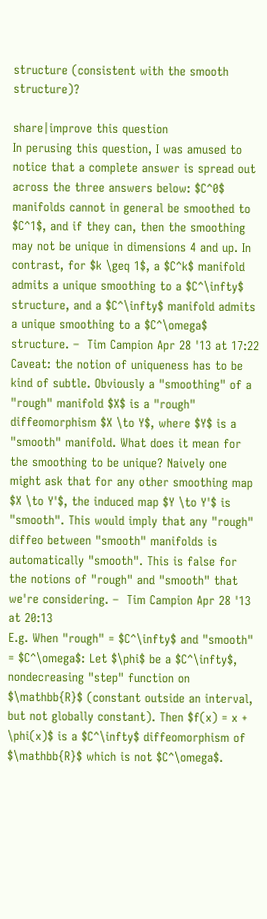structure (consistent with the smooth structure)?

share|improve this question
In perusing this question, I was amused to notice that a complete answer is spread out across the three answers below: $C^0$ manifolds cannot in general be smoothed to $C^1$, and if they can, then the smoothing may not be unique in dimensions 4 and up. In contrast, for $k \geq 1$, a $C^k$ manifold admits a unique smoothing to a $C^\infty$ structure, and a $C^\infty$ manifold admits a unique smoothing to a $C^\omega$ structure. –  Tim Campion Apr 28 '13 at 17:22
Caveat: the notion of uniqueness has to be kind of subtle. Obviously a "smoothing" of a "rough" manifold $X$ is a "rough" diffeomorphism $X \to Y$, where $Y$ is a "smooth" manifold. What does it mean for the smoothing to be unique? Naively one might ask that for any other smoothing map $X \to Y'$, the induced map $Y \to Y'$ is "smooth". This would imply that any "rough" diffeo between "smooth" manifolds is automatically "smooth". This is false for the notions of "rough" and "smooth" that we're considering. –  Tim Campion Apr 28 '13 at 20:13
E.g. When "rough" = $C^\infty$ and "smooth" = $C^\omega$: Let $\phi$ be a $C^\infty$, nondecreasing "step" function on $\mathbb{R}$ (constant outside an interval, but not globally constant). Then $f(x) = x + \phi(x)$ is a $C^\infty$ diffeomorphism of $\mathbb{R}$ which is not $C^\omega$.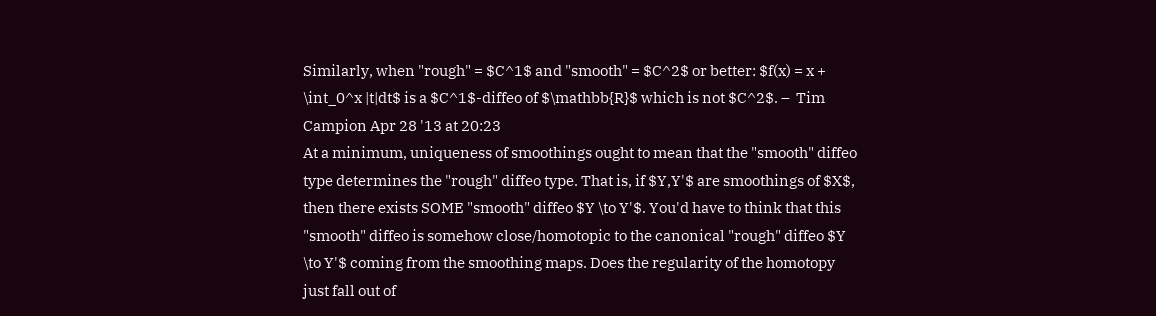Similarly, when "rough" = $C^1$ and "smooth" = $C^2$ or better: $f(x) = x + \int_0^x |t|dt$ is a $C^1$-diffeo of $\mathbb{R}$ which is not $C^2$. –  Tim Campion Apr 28 '13 at 20:23
At a minimum, uniqueness of smoothings ought to mean that the "smooth" diffeo type determines the "rough" diffeo type. That is, if $Y,Y'$ are smoothings of $X$, then there exists SOME "smooth" diffeo $Y \to Y'$. You'd have to think that this "smooth" diffeo is somehow close/homotopic to the canonical "rough" diffeo $Y \to Y'$ coming from the smoothing maps. Does the regularity of the homotopy just fall out of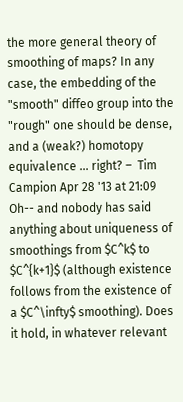the more general theory of smoothing of maps? In any case, the embedding of the "smooth" diffeo group into the "rough" one should be dense, and a (weak?) homotopy equivalence ... right? –  Tim Campion Apr 28 '13 at 21:09
Oh-- and nobody has said anything about uniqueness of smoothings from $C^k$ to $C^{k+1}$ (although existence follows from the existence of a $C^\infty$ smoothing). Does it hold, in whatever relevant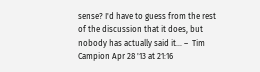sense? I'd have to guess from the rest of the discussion that it does, but nobody has actually said it... –  Tim Campion Apr 28 '13 at 21:16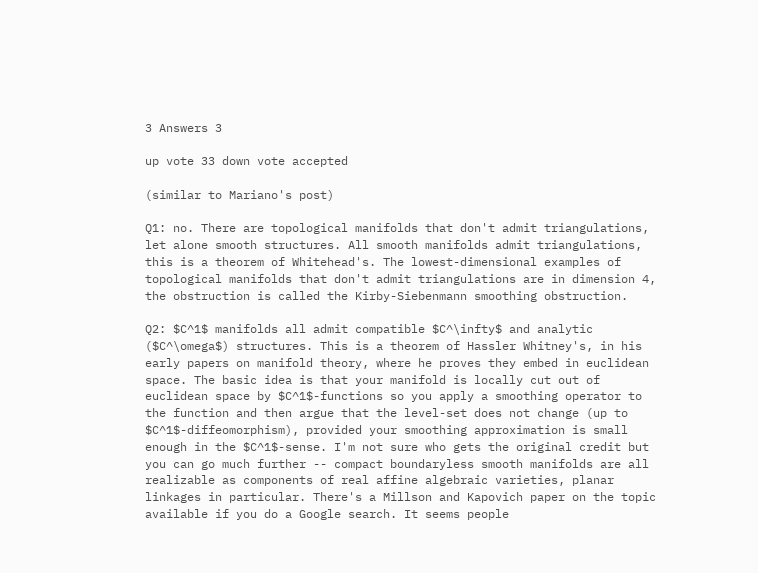3 Answers 3

up vote 33 down vote accepted

(similar to Mariano's post)

Q1: no. There are topological manifolds that don't admit triangulations, let alone smooth structures. All smooth manifolds admit triangulations, this is a theorem of Whitehead's. The lowest-dimensional examples of topological manifolds that don't admit triangulations are in dimension 4, the obstruction is called the Kirby-Siebenmann smoothing obstruction.

Q2: $C^1$ manifolds all admit compatible $C^\infty$ and analytic ($C^\omega$) structures. This is a theorem of Hassler Whitney's, in his early papers on manifold theory, where he proves they embed in euclidean space. The basic idea is that your manifold is locally cut out of euclidean space by $C^1$-functions so you apply a smoothing operator to the function and then argue that the level-set does not change (up to $C^1$-diffeomorphism), provided your smoothing approximation is small enough in the $C^1$-sense. I'm not sure who gets the original credit but you can go much further -- compact boundaryless smooth manifolds are all realizable as components of real affine algebraic varieties, planar linkages in particular. There's a Millson and Kapovich paper on the topic available if you do a Google search. It seems people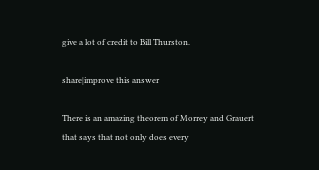give a lot of credit to Bill Thurston.

share|improve this answer

There is an amazing theorem of Morrey and Grauert that says that not only does every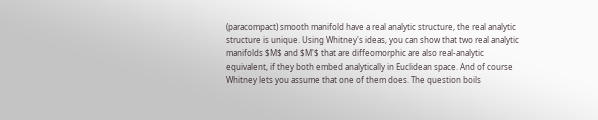(paracompact) smooth manifold have a real analytic structure, the real analytic structure is unique. Using Whitney's ideas, you can show that two real analytic manifolds $M$ and $M'$ that are diffeomorphic are also real-analytic equivalent, if they both embed analytically in Euclidean space. And of course Whitney lets you assume that one of them does. The question boils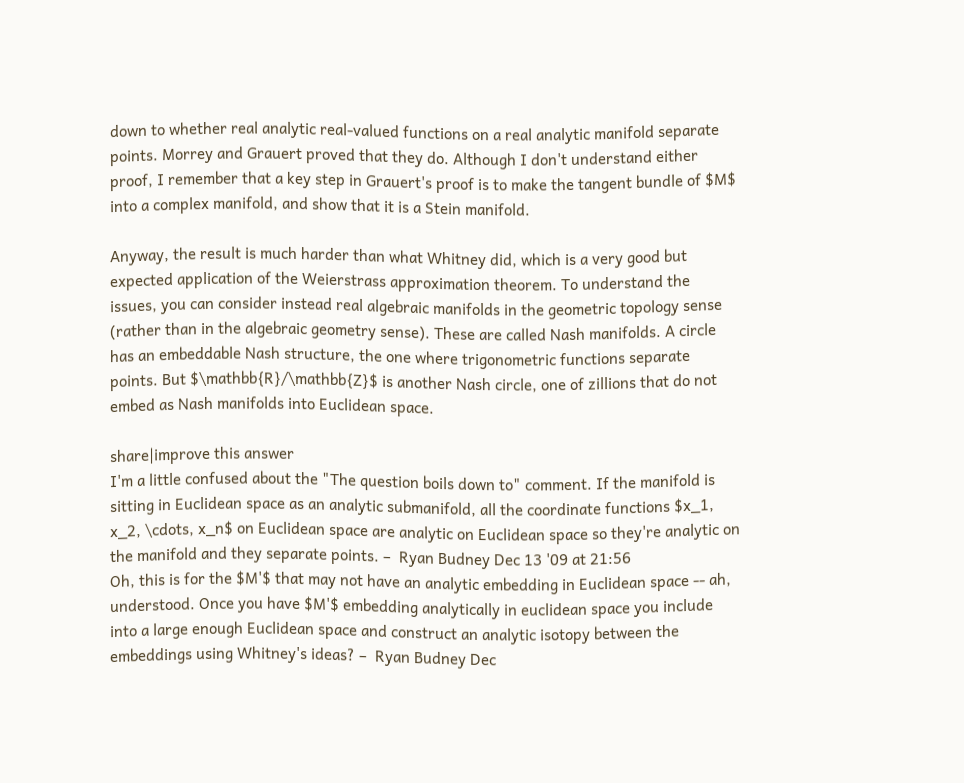down to whether real analytic real-valued functions on a real analytic manifold separate points. Morrey and Grauert proved that they do. Although I don't understand either proof, I remember that a key step in Grauert's proof is to make the tangent bundle of $M$ into a complex manifold, and show that it is a Stein manifold.

Anyway, the result is much harder than what Whitney did, which is a very good but expected application of the Weierstrass approximation theorem. To understand the issues, you can consider instead real algebraic manifolds in the geometric topology sense (rather than in the algebraic geometry sense). These are called Nash manifolds. A circle has an embeddable Nash structure, the one where trigonometric functions separate points. But $\mathbb{R}/\mathbb{Z}$ is another Nash circle, one of zillions that do not embed as Nash manifolds into Euclidean space.

share|improve this answer
I'm a little confused about the "The question boils down to" comment. If the manifold is sitting in Euclidean space as an analytic submanifold, all the coordinate functions $x_1, x_2, \cdots, x_n$ on Euclidean space are analytic on Euclidean space so they're analytic on the manifold and they separate points. –  Ryan Budney Dec 13 '09 at 21:56
Oh, this is for the $M'$ that may not have an analytic embedding in Euclidean space -- ah, understood. Once you have $M'$ embedding analytically in euclidean space you include into a large enough Euclidean space and construct an analytic isotopy between the embeddings using Whitney's ideas? –  Ryan Budney Dec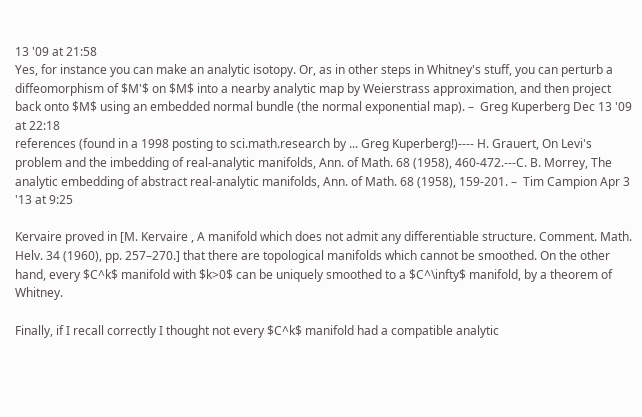13 '09 at 21:58
Yes, for instance you can make an analytic isotopy. Or, as in other steps in Whitney's stuff, you can perturb a diffeomorphism of $M'$ on $M$ into a nearby analytic map by Weierstrass approximation, and then project back onto $M$ using an embedded normal bundle (the normal exponential map). –  Greg Kuperberg Dec 13 '09 at 22:18
references (found in a 1998 posting to sci.math.research by ... Greg Kuperberg!)---- H. Grauert, On Levi's problem and the imbedding of real-analytic manifolds, Ann. of Math. 68 (1958), 460-472.---C. B. Morrey, The analytic embedding of abstract real-analytic manifolds, Ann. of Math. 68 (1958), 159-201. –  Tim Campion Apr 3 '13 at 9:25

Kervaire proved in [M. Kervaire , A manifold which does not admit any differentiable structure. Comment. Math. Helv. 34 (1960), pp. 257–270.] that there are topological manifolds which cannot be smoothed. On the other hand, every $C^k$ manifold with $k>0$ can be uniquely smoothed to a $C^\infty$ manifold, by a theorem of Whitney.

Finally, if I recall correctly I thought not every $C^k$ manifold had a compatible analytic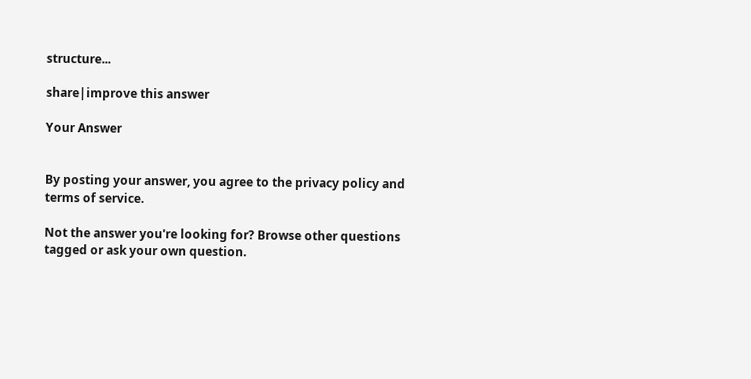structure...

share|improve this answer

Your Answer


By posting your answer, you agree to the privacy policy and terms of service.

Not the answer you're looking for? Browse other questions tagged or ask your own question.